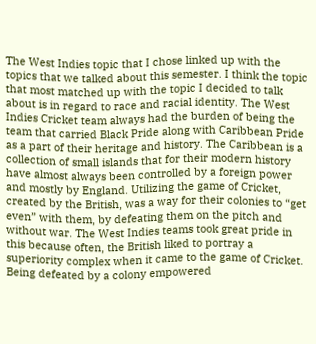The West Indies topic that I chose linked up with the topics that we talked about this semester. I think the topic that most matched up with the topic I decided to talk about is in regard to race and racial identity. The West Indies Cricket team always had the burden of being the team that carried Black Pride along with Caribbean Pride as a part of their heritage and history. The Caribbean is a collection of small islands that for their modern history have almost always been controlled by a foreign power and mostly by England. Utilizing the game of Cricket, created by the British, was a way for their colonies to “get even” with them, by defeating them on the pitch and without war. The West Indies teams took great pride in this because often, the British liked to portray a superiority complex when it came to the game of Cricket. Being defeated by a colony empowered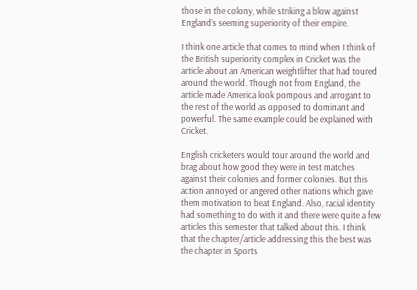those in the colony, while striking a blow against England’s seeming superiority of their empire.

I think one article that comes to mind when I think of the British superiority complex in Cricket was the article about an American weightlifter that had toured around the world. Though not from England, the article made America look pompous and arrogant to the rest of the world as opposed to dominant and powerful. The same example could be explained with Cricket.

English cricketers would tour around the world and brag about how good they were in test matches against their colonies and former colonies. But this action annoyed or angered other nations which gave them motivation to beat England. Also, racial identity had something to do with it and there were quite a few articles this semester that talked about this. I think that the chapter/article addressing this the best was the chapter in Sports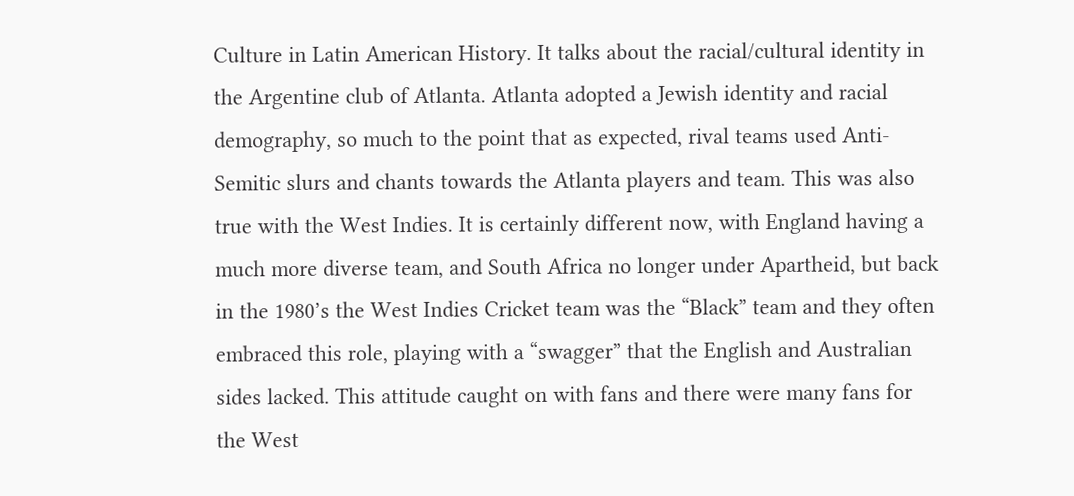Culture in Latin American History. It talks about the racial/cultural identity in the Argentine club of Atlanta. Atlanta adopted a Jewish identity and racial demography, so much to the point that as expected, rival teams used Anti-Semitic slurs and chants towards the Atlanta players and team. This was also true with the West Indies. It is certainly different now, with England having a much more diverse team, and South Africa no longer under Apartheid, but back in the 1980’s the West Indies Cricket team was the “Black” team and they often embraced this role, playing with a “swagger” that the English and Australian sides lacked. This attitude caught on with fans and there were many fans for the West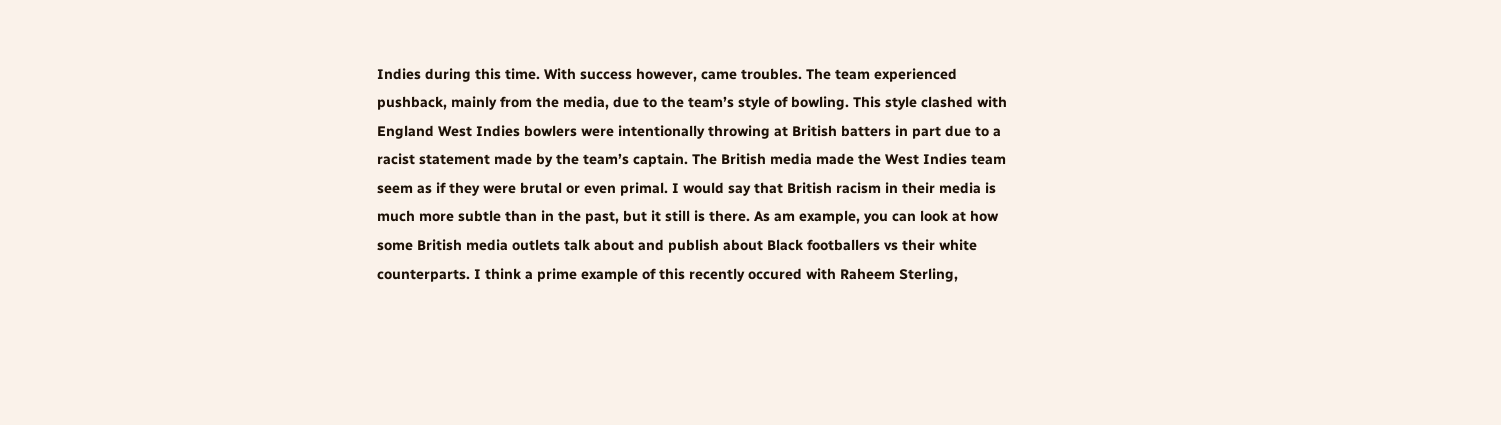Indies during this time. With success however, came troubles. The team experienced pushback, mainly from the media, due to the team’s style of bowling. This style clashed with England West Indies bowlers were intentionally throwing at British batters in part due to a racist statement made by the team’s captain. The British media made the West Indies team seem as if they were brutal or even primal. I would say that British racism in their media is much more subtle than in the past, but it still is there. As am example, you can look at how some British media outlets talk about and publish about Black footballers vs their white counterparts. I think a prime example of this recently occured with Raheem Sterling,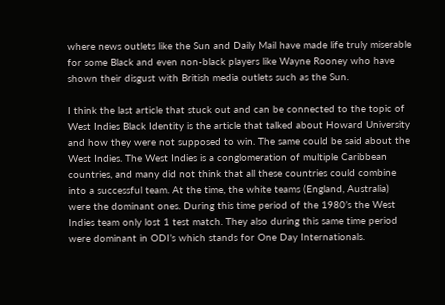where news outlets like the Sun and Daily Mail have made life truly miserable for some Black and even non-black players like Wayne Rooney who have shown their disgust with British media outlets such as the Sun.

I think the last article that stuck out and can be connected to the topic of West Indies Black Identity is the article that talked about Howard University and how they were not supposed to win. The same could be said about the West Indies. The West Indies is a conglomeration of multiple Caribbean countries, and many did not think that all these countries could combine into a successful team. At the time, the white teams (England, Australia) were the dominant ones. During this time period of the 1980’s the West Indies team only lost 1 test match. They also during this same time period were dominant in ODI’s which stands for One Day Internationals.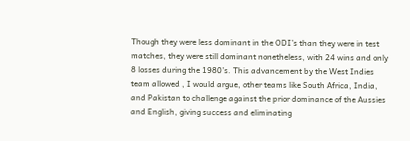Though they were less dominant in the ODI’s than they were in test matches, they were still dominant nonetheless, with 24 wins and only 8 losses during the 1980’s. This advancement by the West Indies team allowed , I would argue, other teams like South Africa, India, and Pakistan to challenge against the prior dominance of the Aussies and English, giving success and eliminating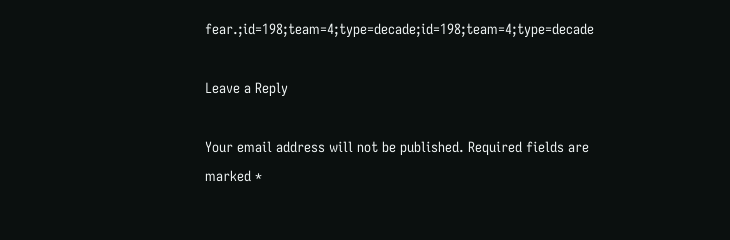fear.;id=198;team=4;type=decade;id=198;team=4;type=decade

Leave a Reply

Your email address will not be published. Required fields are marked *